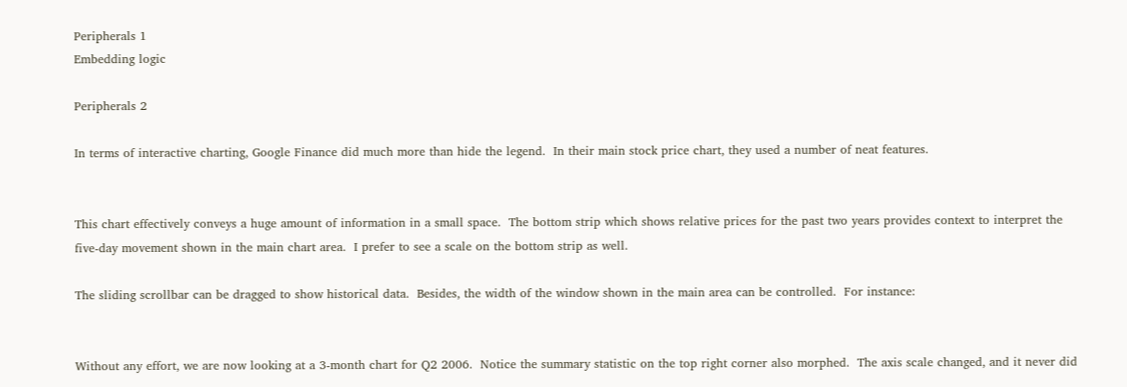Peripherals 1
Embedding logic

Peripherals 2

In terms of interactive charting, Google Finance did much more than hide the legend.  In their main stock price chart, they used a number of neat features.


This chart effectively conveys a huge amount of information in a small space.  The bottom strip which shows relative prices for the past two years provides context to interpret the five-day movement shown in the main chart area.  I prefer to see a scale on the bottom strip as well.

The sliding scrollbar can be dragged to show historical data.  Besides, the width of the window shown in the main area can be controlled.  For instance:


Without any effort, we are now looking at a 3-month chart for Q2 2006.  Notice the summary statistic on the top right corner also morphed.  The axis scale changed, and it never did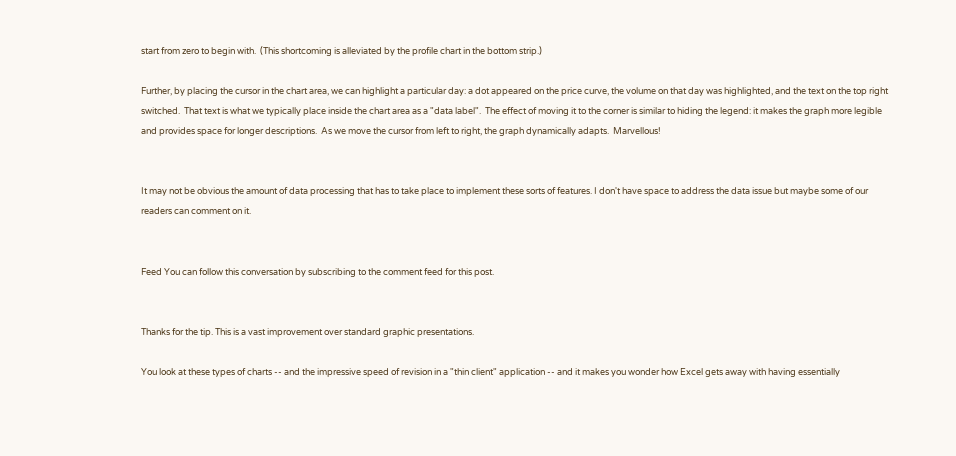start from zero to begin with.  (This shortcoming is alleviated by the profile chart in the bottom strip.)

Further, by placing the cursor in the chart area, we can highlight a particular day: a dot appeared on the price curve, the volume on that day was highlighted, and the text on the top right switched.  That text is what we typically place inside the chart area as a "data label".  The effect of moving it to the corner is similar to hiding the legend: it makes the graph more legible and provides space for longer descriptions.  As we move the cursor from left to right, the graph dynamically adapts.  Marvellous!


It may not be obvious the amount of data processing that has to take place to implement these sorts of features. I don't have space to address the data issue but maybe some of our readers can comment on it.


Feed You can follow this conversation by subscribing to the comment feed for this post.


Thanks for the tip. This is a vast improvement over standard graphic presentations.

You look at these types of charts -- and the impressive speed of revision in a "thin client" application -- and it makes you wonder how Excel gets away with having essentially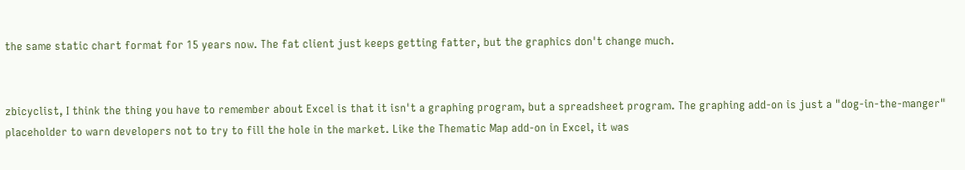the same static chart format for 15 years now. The fat client just keeps getting fatter, but the graphics don't change much.


zbicyclist, I think the thing you have to remember about Excel is that it isn't a graphing program, but a spreadsheet program. The graphing add-on is just a "dog-in-the-manger" placeholder to warn developers not to try to fill the hole in the market. Like the Thematic Map add-on in Excel, it was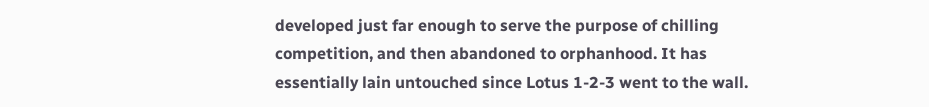developed just far enough to serve the purpose of chilling competition, and then abandoned to orphanhood. It has essentially lain untouched since Lotus 1-2-3 went to the wall.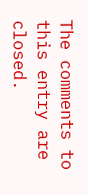The comments to this entry are closed.